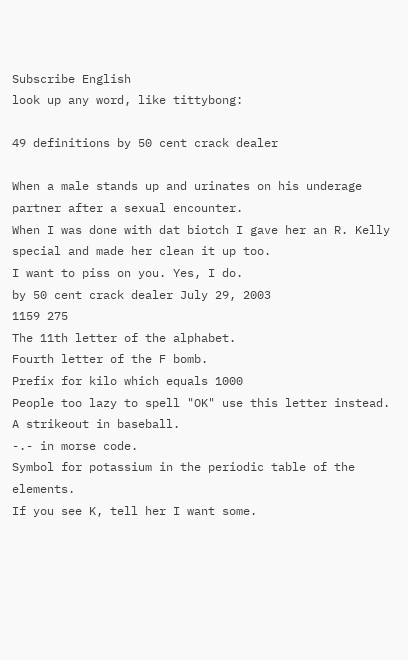Subscribe English
look up any word, like tittybong:

49 definitions by 50 cent crack dealer

When a male stands up and urinates on his underage partner after a sexual encounter.
When I was done with dat biotch I gave her an R. Kelly special and made her clean it up too.
I want to piss on you. Yes, I do.
by 50 cent crack dealer July 29, 2003
1159 275
The 11th letter of the alphabet.
Fourth letter of the F bomb.
Prefix for kilo which equals 1000
People too lazy to spell "OK" use this letter instead.
A strikeout in baseball.
-.- in morse code.
Symbol for potassium in the periodic table of the elements.
If you see K, tell her I want some.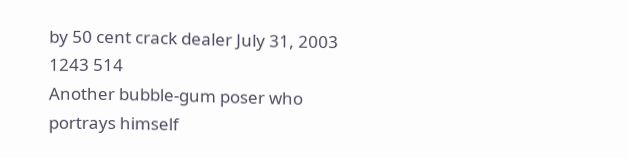by 50 cent crack dealer July 31, 2003
1243 514
Another bubble-gum poser who portrays himself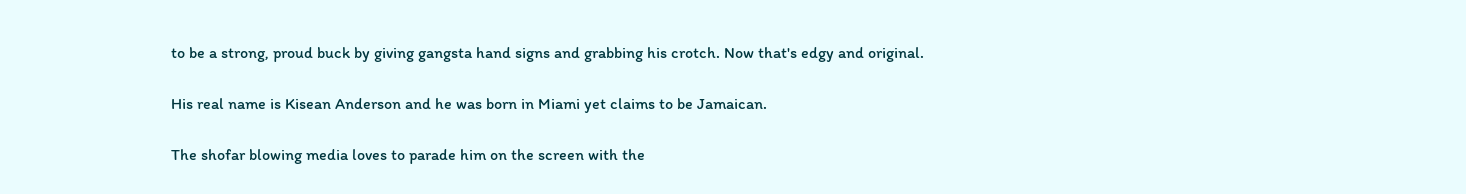to be a strong, proud buck by giving gangsta hand signs and grabbing his crotch. Now that's edgy and original.

His real name is Kisean Anderson and he was born in Miami yet claims to be Jamaican.

The shofar blowing media loves to parade him on the screen with the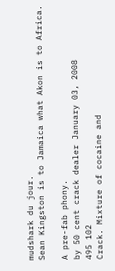mudshark du jour.
Sean Kingston is to Jamaica what Akon is to Africa.

A pre-fab phony.
by 50 cent crack dealer January 03, 2008
495 102
Crack. Mixture of cocaine and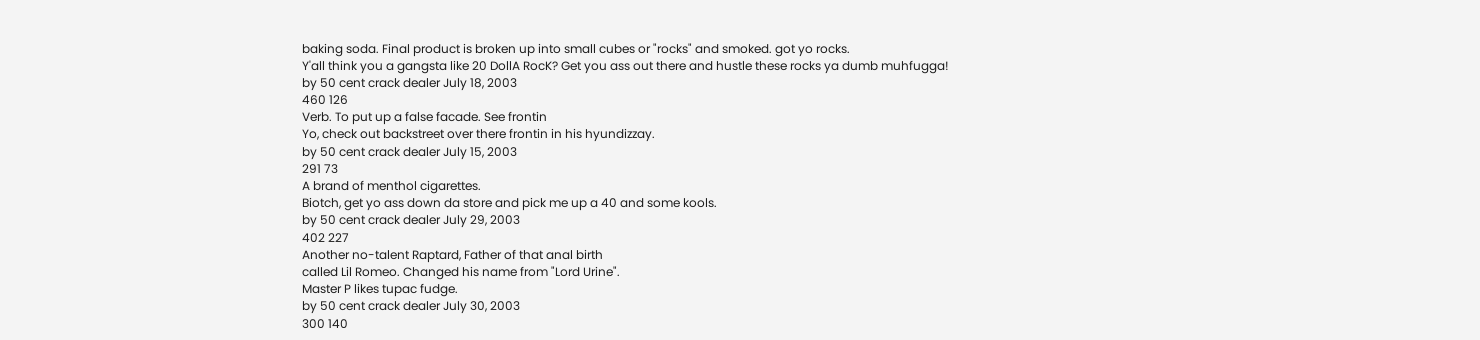baking soda. Final product is broken up into small cubes or "rocks" and smoked. got yo rocks.
Y'all think you a gangsta like 20 DollA RocK? Get you ass out there and hustle these rocks ya dumb muhfugga!
by 50 cent crack dealer July 18, 2003
460 126
Verb. To put up a false facade. See frontin
Yo, check out backstreet over there frontin in his hyundizzay.
by 50 cent crack dealer July 15, 2003
291 73
A brand of menthol cigarettes.
Biotch, get yo ass down da store and pick me up a 40 and some kools.
by 50 cent crack dealer July 29, 2003
402 227
Another no-talent Raptard, Father of that anal birth
called Lil Romeo. Changed his name from "Lord Urine".
Master P likes tupac fudge.
by 50 cent crack dealer July 30, 2003
300 140